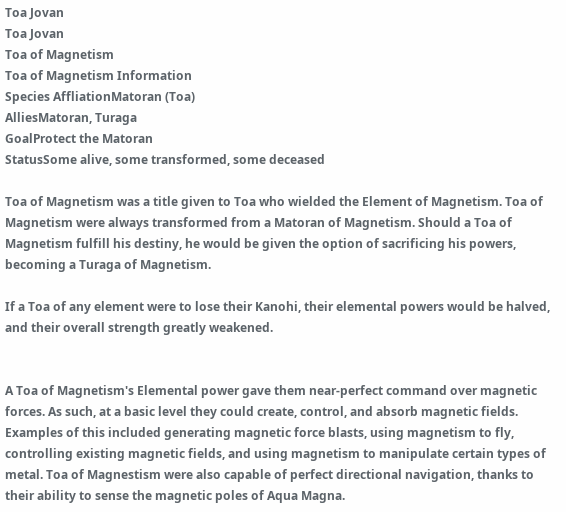Toa Jovan
Toa Jovan
Toa of Magnetism
Toa of Magnetism Information
Species AffliationMatoran (Toa)
AlliesMatoran, Turaga
GoalProtect the Matoran
StatusSome alive, some transformed, some deceased

Toa of Magnetism was a title given to Toa who wielded the Element of Magnetism. Toa of Magnetism were always transformed from a Matoran of Magnetism. Should a Toa of Magnetism fulfill his destiny, he would be given the option of sacrificing his powers, becoming a Turaga of Magnetism.

If a Toa of any element were to lose their Kanohi, their elemental powers would be halved, and their overall strength greatly weakened.


A Toa of Magnetism's Elemental power gave them near-perfect command over magnetic forces. As such, at a basic level they could create, control, and absorb magnetic fields. Examples of this included generating magnetic force blasts, using magnetism to fly, controlling existing magnetic fields, and using magnetism to manipulate certain types of metal. Toa of Magnestism were also capable of perfect directional navigation, thanks to their ability to sense the magnetic poles of Aqua Magna.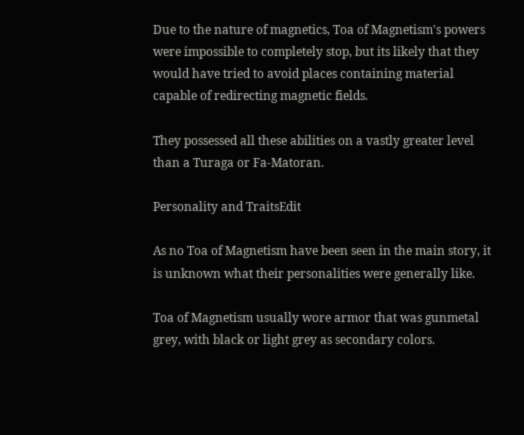Due to the nature of magnetics, Toa of Magnetism's powers were impossible to completely stop, but its likely that they would have tried to avoid places containing material capable of redirecting magnetic fields.

They possessed all these abilities on a vastly greater level than a Turaga or Fa-Matoran.

Personality and TraitsEdit

As no Toa of Magnetism have been seen in the main story, it is unknown what their personalities were generally like.

Toa of Magnetism usually wore armor that was gunmetal grey, with black or light grey as secondary colors.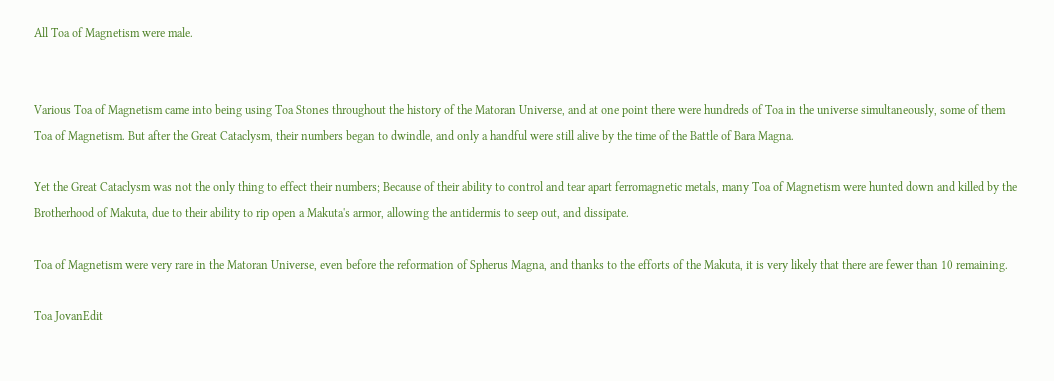All Toa of Magnetism were male.


Various Toa of Magnetism came into being using Toa Stones throughout the history of the Matoran Universe, and at one point there were hundreds of Toa in the universe simultaneously, some of them Toa of Magnetism. But after the Great Cataclysm, their numbers began to dwindle, and only a handful were still alive by the time of the Battle of Bara Magna.

Yet the Great Cataclysm was not the only thing to effect their numbers; Because of their ability to control and tear apart ferromagnetic metals, many Toa of Magnetism were hunted down and killed by the Brotherhood of Makuta, due to their ability to rip open a Makuta's armor, allowing the antidermis to seep out, and dissipate.

Toa of Magnetism were very rare in the Matoran Universe, even before the reformation of Spherus Magna, and thanks to the efforts of the Makuta, it is very likely that there are fewer than 10 remaining.

Toa JovanEdit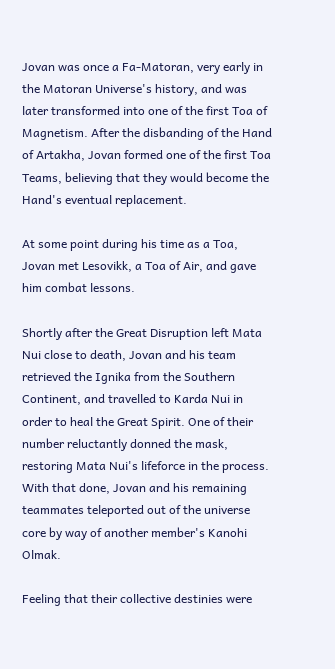Jovan was once a Fa-Matoran, very early in the Matoran Universe's history, and was later transformed into one of the first Toa of Magnetism. After the disbanding of the Hand of Artakha, Jovan formed one of the first Toa Teams, believing that they would become the Hand's eventual replacement.

At some point during his time as a Toa, Jovan met Lesovikk, a Toa of Air, and gave him combat lessons.

Shortly after the Great Disruption left Mata Nui close to death, Jovan and his team retrieved the Ignika from the Southern Continent, and travelled to Karda Nui in order to heal the Great Spirit. One of their number reluctantly donned the mask, restoring Mata Nui's lifeforce in the process. With that done, Jovan and his remaining teammates teleported out of the universe core by way of another member's Kanohi Olmak.

Feeling that their collective destinies were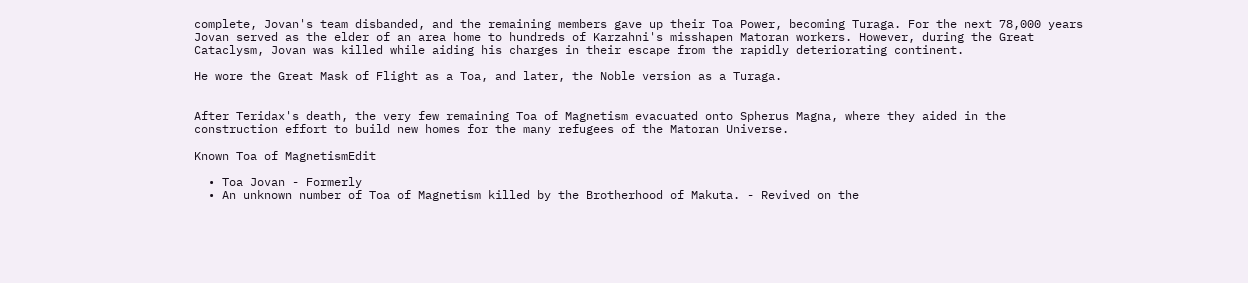complete, Jovan's team disbanded, and the remaining members gave up their Toa Power, becoming Turaga. For the next 78,000 years Jovan served as the elder of an area home to hundreds of Karzahni's misshapen Matoran workers. However, during the Great Cataclysm, Jovan was killed while aiding his charges in their escape from the rapidly deteriorating continent.

He wore the Great Mask of Flight as a Toa, and later, the Noble version as a Turaga.


After Teridax's death, the very few remaining Toa of Magnetism evacuated onto Spherus Magna, where they aided in the construction effort to build new homes for the many refugees of the Matoran Universe.

Known Toa of MagnetismEdit

  • Toa Jovan - Formerly
  • An unknown number of Toa of Magnetism killed by the Brotherhood of Makuta. - Revived on the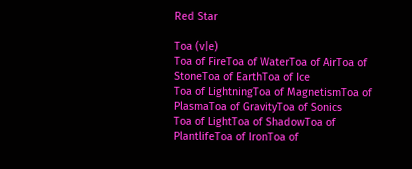Red Star

Toa (v|e)
Toa of FireToa of WaterToa of AirToa of StoneToa of EarthToa of Ice
Toa of LightningToa of MagnetismToa of PlasmaToa of GravityToa of Sonics
Toa of LightToa of ShadowToa of PlantlifeToa of IronToa of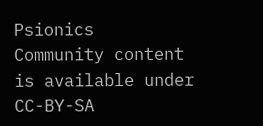Psionics
Community content is available under CC-BY-SA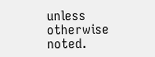unless otherwise noted.